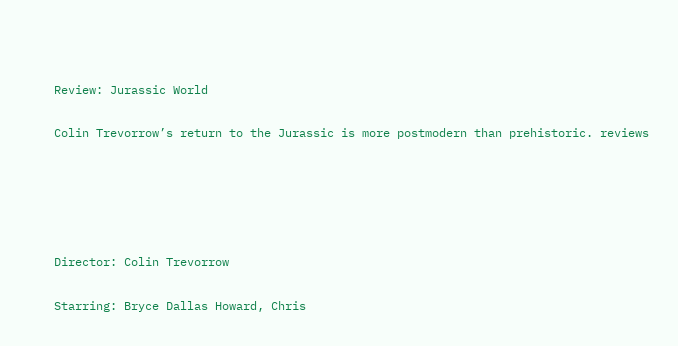Review: Jurassic World

Colin Trevorrow’s return to the Jurassic is more postmodern than prehistoric. reviews





Director: Colin Trevorrow

Starring: Bryce Dallas Howard, Chris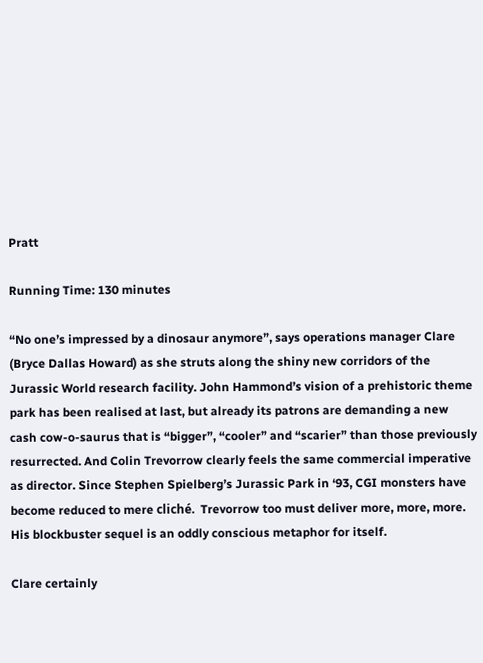Pratt

Running Time: 130 minutes

“No one’s impressed by a dinosaur anymore”, says operations manager Clare (Bryce Dallas Howard) as she struts along the shiny new corridors of the Jurassic World research facility. John Hammond’s vision of a prehistoric theme park has been realised at last, but already its patrons are demanding a new cash cow-o-saurus that is “bigger”, “cooler” and “scarier” than those previously resurrected. And Colin Trevorrow clearly feels the same commercial imperative as director. Since Stephen Spielberg’s Jurassic Park in ‘93, CGI monsters have become reduced to mere cliché.  Trevorrow too must deliver more, more, more. His blockbuster sequel is an oddly conscious metaphor for itself.

Clare certainly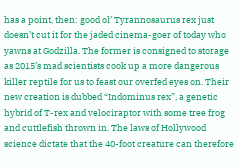has a point, then: good ol’ Tyrannosaurus rex just doesn’t cut it for the jaded cinema-goer of today who yawns at Godzilla. The former is consigned to storage as 2015’s mad scientists cook up a more dangerous killer reptile for us to feast our overfed eyes on. Their new creation is dubbed “Indominus rex”, a genetic hybrid of T-rex and velociraptor with some tree frog and cuttlefish thrown in. The laws of Hollywood science dictate that the 40-foot creature can therefore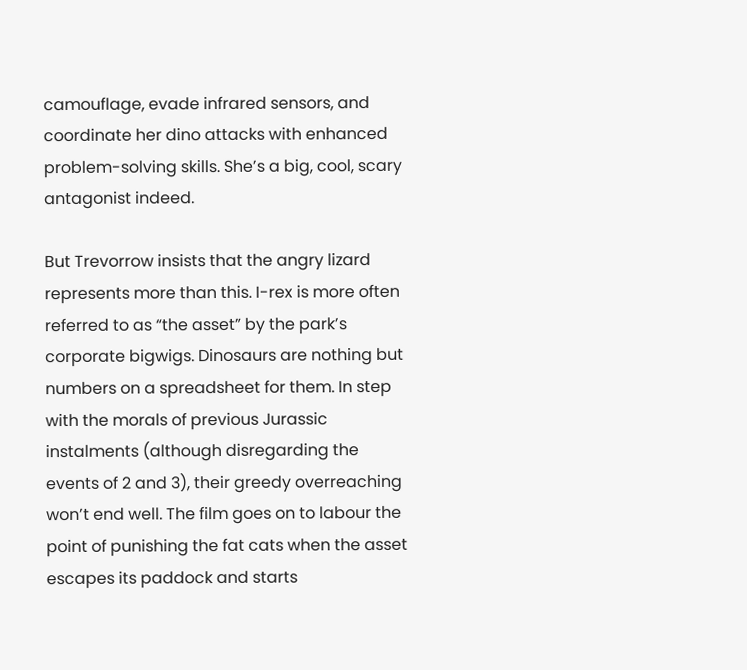camouflage, evade infrared sensors, and coordinate her dino attacks with enhanced problem-solving skills. She’s a big, cool, scary antagonist indeed.

But Trevorrow insists that the angry lizard represents more than this. I-rex is more often referred to as “the asset” by the park’s corporate bigwigs. Dinosaurs are nothing but numbers on a spreadsheet for them. In step with the morals of previous Jurassic instalments (although disregarding the events of 2 and 3), their greedy overreaching won’t end well. The film goes on to labour the point of punishing the fat cats when the asset escapes its paddock and starts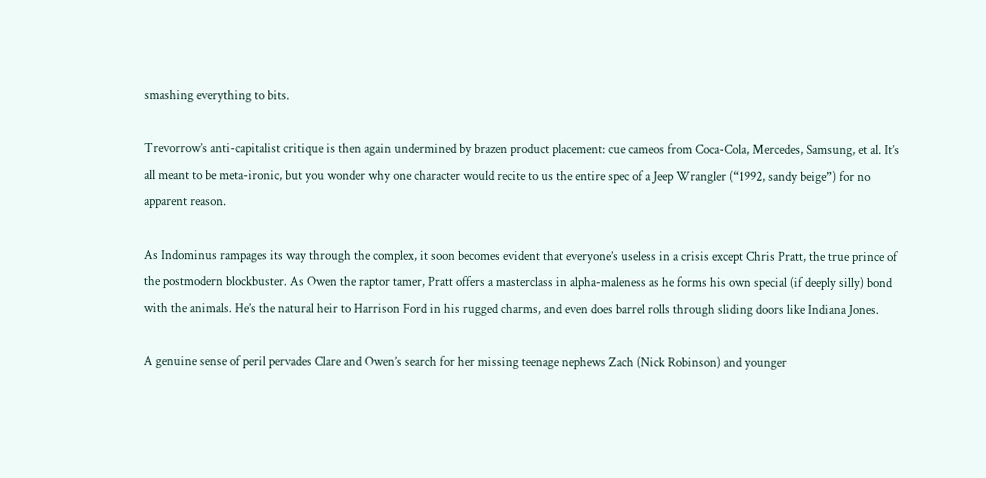smashing everything to bits.

Trevorrow’s anti-capitalist critique is then again undermined by brazen product placement: cue cameos from Coca-Cola, Mercedes, Samsung, et al. It’s all meant to be meta-ironic, but you wonder why one character would recite to us the entire spec of a Jeep Wrangler (“1992, sandy beige”) for no apparent reason.

As Indominus rampages its way through the complex, it soon becomes evident that everyone’s useless in a crisis except Chris Pratt, the true prince of the postmodern blockbuster. As Owen the raptor tamer, Pratt offers a masterclass in alpha-maleness as he forms his own special (if deeply silly) bond with the animals. He’s the natural heir to Harrison Ford in his rugged charms, and even does barrel rolls through sliding doors like Indiana Jones.

A genuine sense of peril pervades Clare and Owen’s search for her missing teenage nephews Zach (Nick Robinson) and younger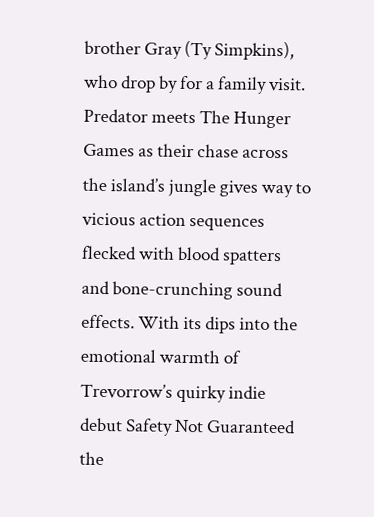brother Gray (Ty Simpkins), who drop by for a family visit. Predator meets The Hunger Games as their chase across the island’s jungle gives way to vicious action sequences flecked with blood spatters and bone-crunching sound effects. With its dips into the emotional warmth of Trevorrow’s quirky indie debut Safety Not Guaranteed the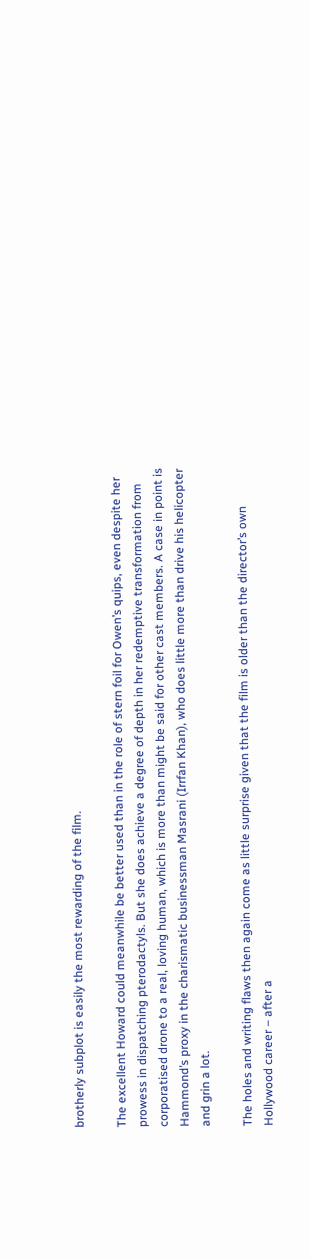brotherly subplot is easily the most rewarding of the film.

The excellent Howard could meanwhile be better used than in the role of stern foil for Owen’s quips, even despite her prowess in dispatching pterodactyls. But she does achieve a degree of depth in her redemptive transformation from corporatised drone to a real, loving human, which is more than might be said for other cast members. A case in point is Hammond’s proxy in the charismatic businessman Masrani (Irrfan Khan), who does little more than drive his helicopter and grin a lot.

The holes and writing flaws then again come as little surprise given that the film is older than the director’s own Hollywood career – after a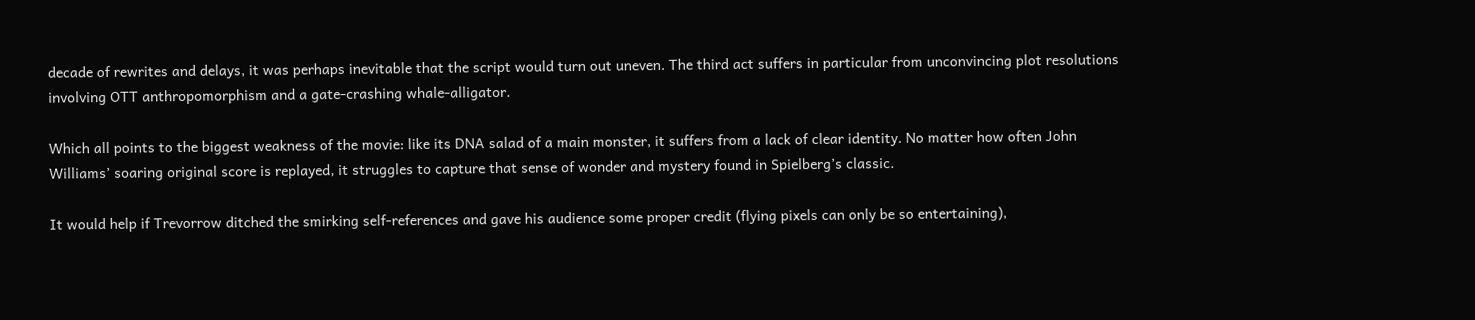decade of rewrites and delays, it was perhaps inevitable that the script would turn out uneven. The third act suffers in particular from unconvincing plot resolutions involving OTT anthropomorphism and a gate-crashing whale-alligator.

Which all points to the biggest weakness of the movie: like its DNA salad of a main monster, it suffers from a lack of clear identity. No matter how often John Williams’ soaring original score is replayed, it struggles to capture that sense of wonder and mystery found in Spielberg’s classic.

It would help if Trevorrow ditched the smirking self-references and gave his audience some proper credit (flying pixels can only be so entertaining),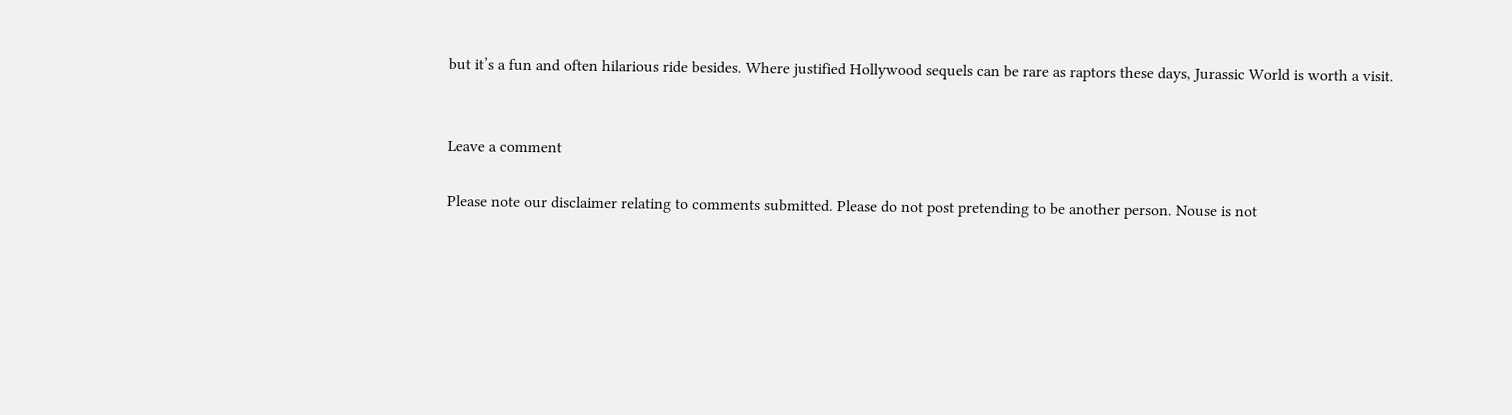but it’s a fun and often hilarious ride besides. Where justified Hollywood sequels can be rare as raptors these days, Jurassic World is worth a visit.


Leave a comment

Please note our disclaimer relating to comments submitted. Please do not post pretending to be another person. Nouse is not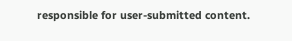responsible for user-submitted content.